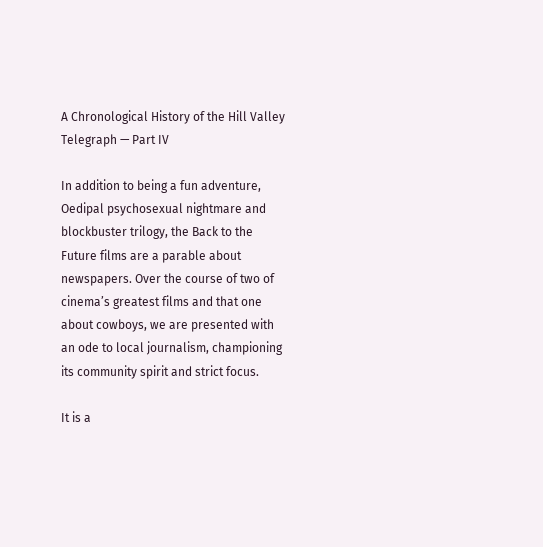A Chronological History of the Hill Valley Telegraph — Part IV

In addition to being a fun adventure, Oedipal psychosexual nightmare and blockbuster trilogy, the Back to the Future films are a parable about newspapers. Over the course of two of cinema’s greatest films and that one about cowboys, we are presented with an ode to local journalism, championing its community spirit and strict focus.

It is a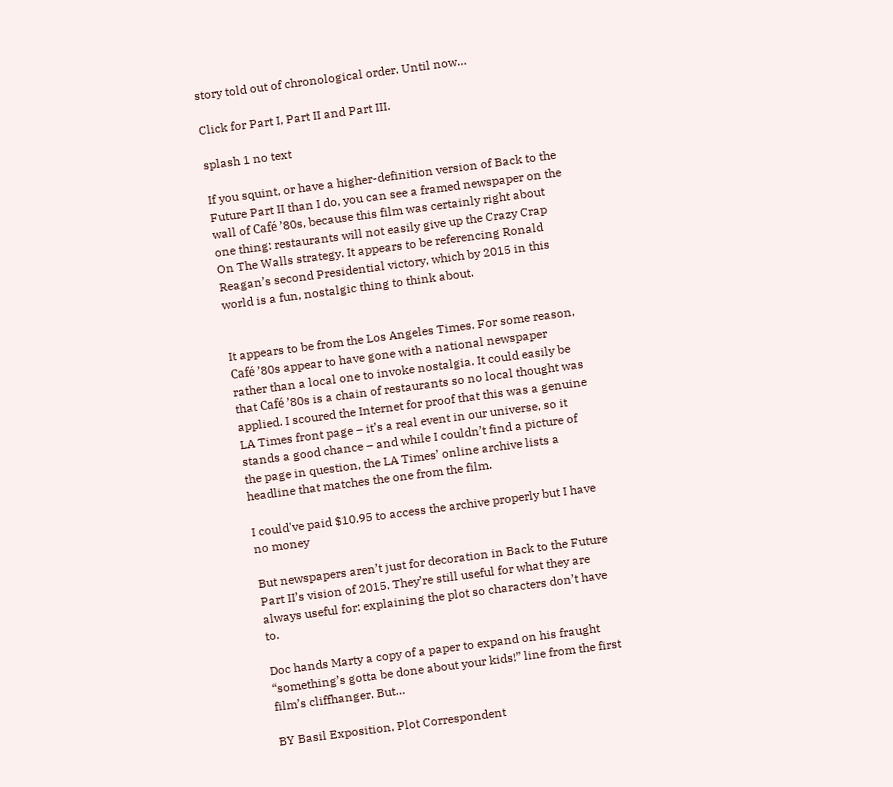story told out of chronological order. Until now…

Click for Part I, Part II and Part III.

splash 1 no text

If you squint, or have a higher-definition version of Back to the Future Part II than I do, you can see a framed newspaper on the wall of Café ’80s, because this film was certainly right about one thing: restaurants will not easily give up the Crazy Crap On The Walls strategy. It appears to be referencing Ronald Reagan’s second Presidential victory, which by 2015 in this world is a fun, nostalgic thing to think about.


It appears to be from the Los Angeles Times. For some reason, Café ’80s appear to have gone with a national newspaper rather than a local one to invoke nostalgia. It could easily be that Café ’80s is a chain of restaurants so no local thought was applied. I scoured the Internet for proof that this was a genuine LA Times front page – it’s a real event in our universe, so it stands a good chance – and while I couldn’t find a picture of the page in question, the LA Times’ online archive lists a headline that matches the one from the film.

I could've paid $10.95 to access the archive properly but I have no money

But newspapers aren’t just for decoration in Back to the Future Part II’s vision of 2015. They’re still useful for what they are always useful for: explaining the plot so characters don’t have to.

Doc hands Marty a copy of a paper to expand on his fraught “something’s gotta be done about your kids!” line from the first film’s cliffhanger. But…

BY Basil Exposition, Plot Correspondent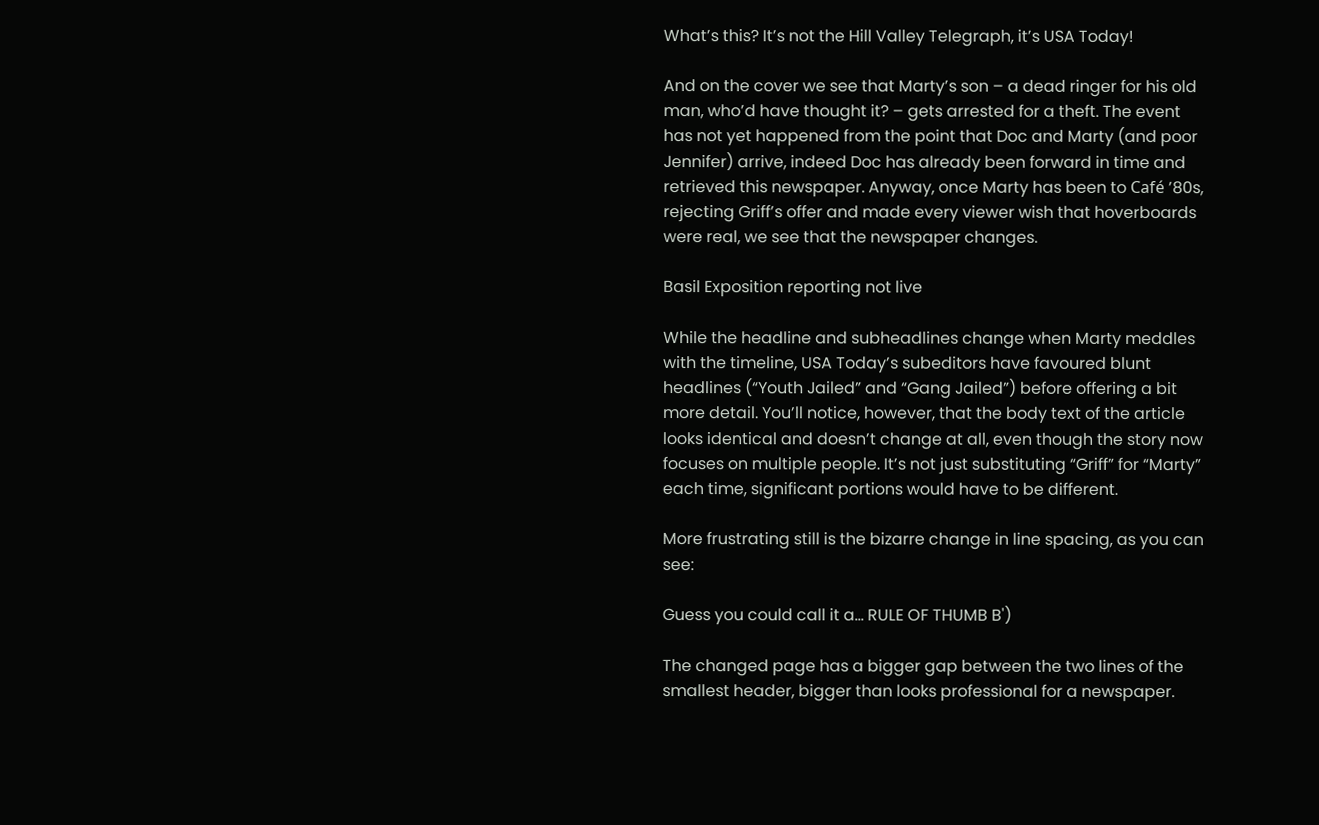What’s this? It’s not the Hill Valley Telegraph, it’s USA Today!

And on the cover we see that Marty’s son – a dead ringer for his old man, who’d have thought it? – gets arrested for a theft. The event has not yet happened from the point that Doc and Marty (and poor Jennifer) arrive, indeed Doc has already been forward in time and retrieved this newspaper. Anyway, once Marty has been to Café ’80s, rejecting Griff’s offer and made every viewer wish that hoverboards were real, we see that the newspaper changes.

Basil Exposition reporting not live

While the headline and subheadlines change when Marty meddles with the timeline, USA Today’s subeditors have favoured blunt headlines (“Youth Jailed” and “Gang Jailed”) before offering a bit more detail. You’ll notice, however, that the body text of the article looks identical and doesn’t change at all, even though the story now focuses on multiple people. It’s not just substituting “Griff” for “Marty” each time, significant portions would have to be different.

More frustrating still is the bizarre change in line spacing, as you can see:

Guess you could call it a... RULE OF THUMB B')

The changed page has a bigger gap between the two lines of the smallest header, bigger than looks professional for a newspaper.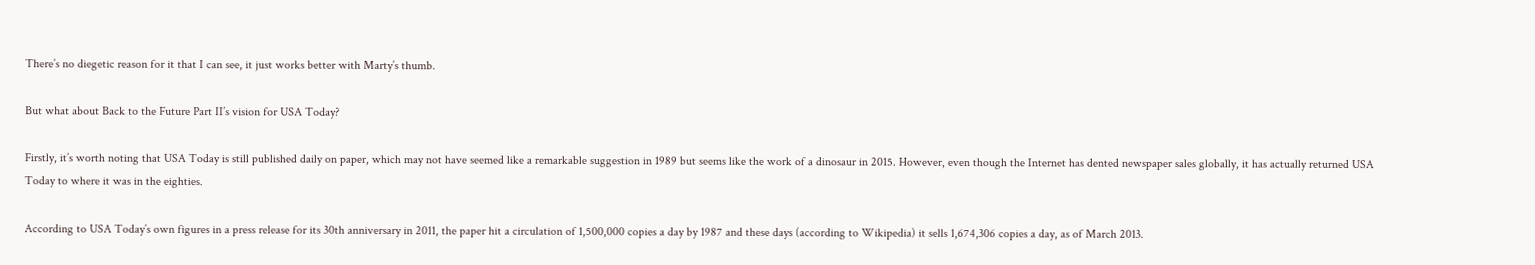There’s no diegetic reason for it that I can see, it just works better with Marty’s thumb.

But what about Back to the Future Part II’s vision for USA Today?

Firstly, it’s worth noting that USA Today is still published daily on paper, which may not have seemed like a remarkable suggestion in 1989 but seems like the work of a dinosaur in 2015. However, even though the Internet has dented newspaper sales globally, it has actually returned USA Today to where it was in the eighties.

According to USA Today’s own figures in a press release for its 30th anniversary in 2011, the paper hit a circulation of 1,500,000 copies a day by 1987 and these days (according to Wikipedia) it sells 1,674,306 copies a day, as of March 2013.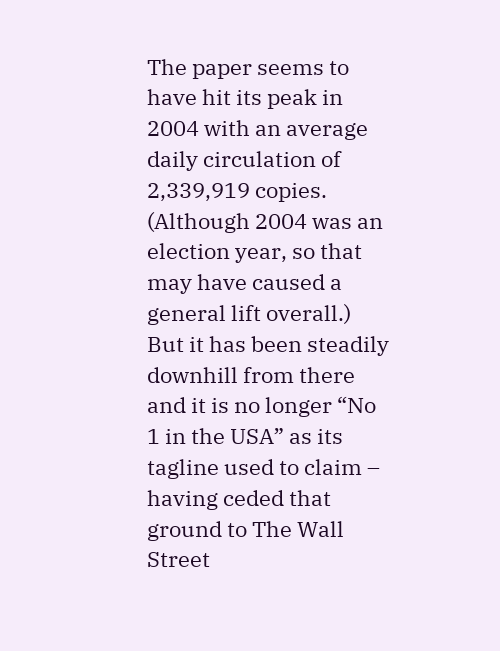The paper seems to have hit its peak in 2004 with an average daily circulation of 2,339,919 copies. (Although 2004 was an election year, so that may have caused a general lift overall.) But it has been steadily downhill from there and it is no longer “No 1 in the USA” as its tagline used to claim – having ceded that ground to The Wall Street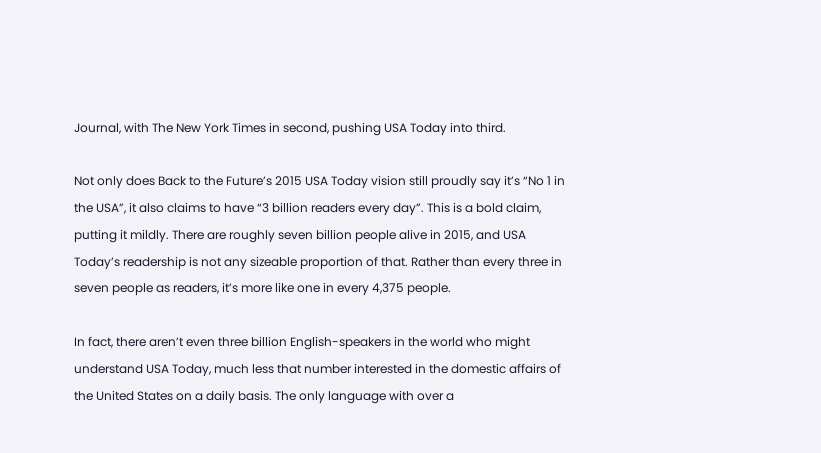Journal, with The New York Times in second, pushing USA Today into third.

Not only does Back to the Future’s 2015 USA Today vision still proudly say it’s “No 1 in the USA”, it also claims to have “3 billion readers every day”. This is a bold claim, putting it mildly. There are roughly seven billion people alive in 2015, and USA Today’s readership is not any sizeable proportion of that. Rather than every three in seven people as readers, it’s more like one in every 4,375 people.

In fact, there aren’t even three billion English-speakers in the world who might understand USA Today, much less that number interested in the domestic affairs of the United States on a daily basis. The only language with over a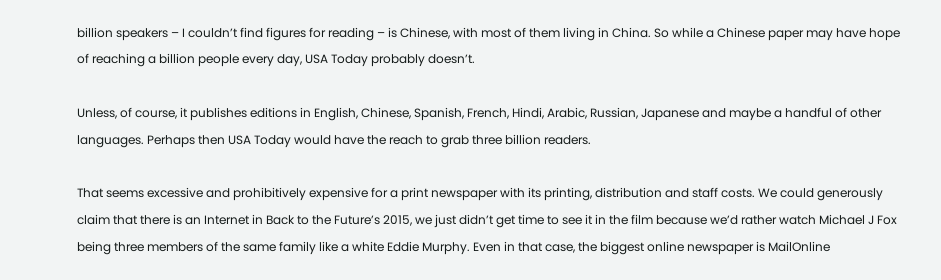billion speakers – I couldn’t find figures for reading – is Chinese, with most of them living in China. So while a Chinese paper may have hope of reaching a billion people every day, USA Today probably doesn’t.

Unless, of course, it publishes editions in English, Chinese, Spanish, French, Hindi, Arabic, Russian, Japanese and maybe a handful of other languages. Perhaps then USA Today would have the reach to grab three billion readers.

That seems excessive and prohibitively expensive for a print newspaper with its printing, distribution and staff costs. We could generously claim that there is an Internet in Back to the Future’s 2015, we just didn’t get time to see it in the film because we’d rather watch Michael J Fox being three members of the same family like a white Eddie Murphy. Even in that case, the biggest online newspaper is MailOnline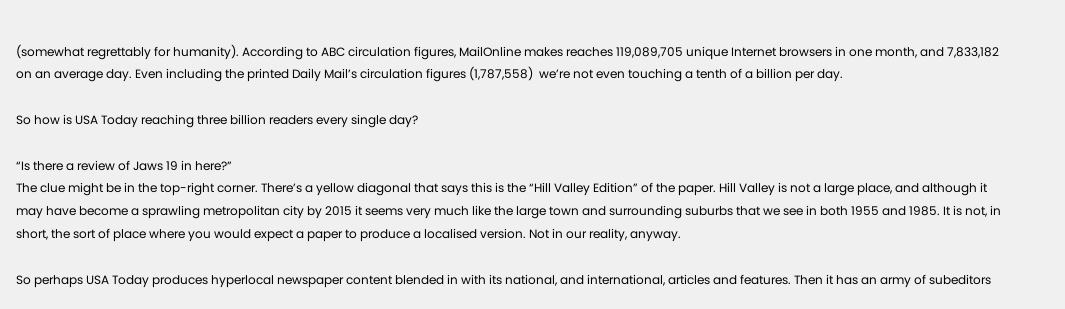(somewhat regrettably for humanity). According to ABC circulation figures, MailOnline makes reaches 119,089,705 unique Internet browsers in one month, and 7,833,182 on an average day. Even including the printed Daily Mail’s circulation figures (1,787,558)  we’re not even touching a tenth of a billion per day.

So how is USA Today reaching three billion readers every single day?

“Is there a review of Jaws 19 in here?”
The clue might be in the top-right corner. There’s a yellow diagonal that says this is the “Hill Valley Edition” of the paper. Hill Valley is not a large place, and although it may have become a sprawling metropolitan city by 2015 it seems very much like the large town and surrounding suburbs that we see in both 1955 and 1985. It is not, in short, the sort of place where you would expect a paper to produce a localised version. Not in our reality, anyway.

So perhaps USA Today produces hyperlocal newspaper content blended in with its national, and international, articles and features. Then it has an army of subeditors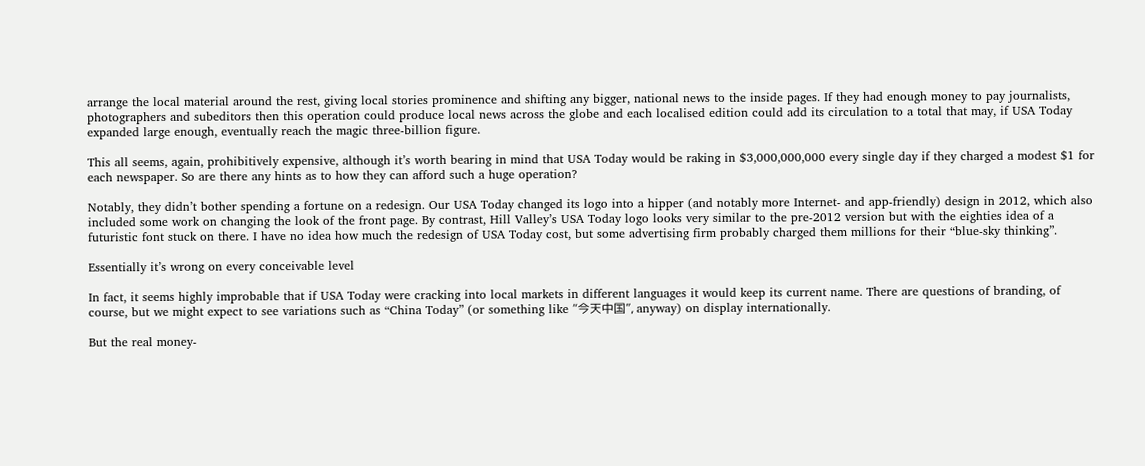arrange the local material around the rest, giving local stories prominence and shifting any bigger, national news to the inside pages. If they had enough money to pay journalists, photographers and subeditors then this operation could produce local news across the globe and each localised edition could add its circulation to a total that may, if USA Today expanded large enough, eventually reach the magic three-billion figure.

This all seems, again, prohibitively expensive, although it’s worth bearing in mind that USA Today would be raking in $3,000,000,000 every single day if they charged a modest $1 for each newspaper. So are there any hints as to how they can afford such a huge operation?

Notably, they didn’t bother spending a fortune on a redesign. Our USA Today changed its logo into a hipper (and notably more Internet- and app-friendly) design in 2012, which also included some work on changing the look of the front page. By contrast, Hill Valley’s USA Today logo looks very similar to the pre-2012 version but with the eighties idea of a futuristic font stuck on there. I have no idea how much the redesign of USA Today cost, but some advertising firm probably charged them millions for their “blue-sky thinking”.

Essentially it’s wrong on every conceivable level

In fact, it seems highly improbable that if USA Today were cracking into local markets in different languages it would keep its current name. There are questions of branding, of course, but we might expect to see variations such as “China Today” (or something like “今天中国”, anyway) on display internationally.

But the real money-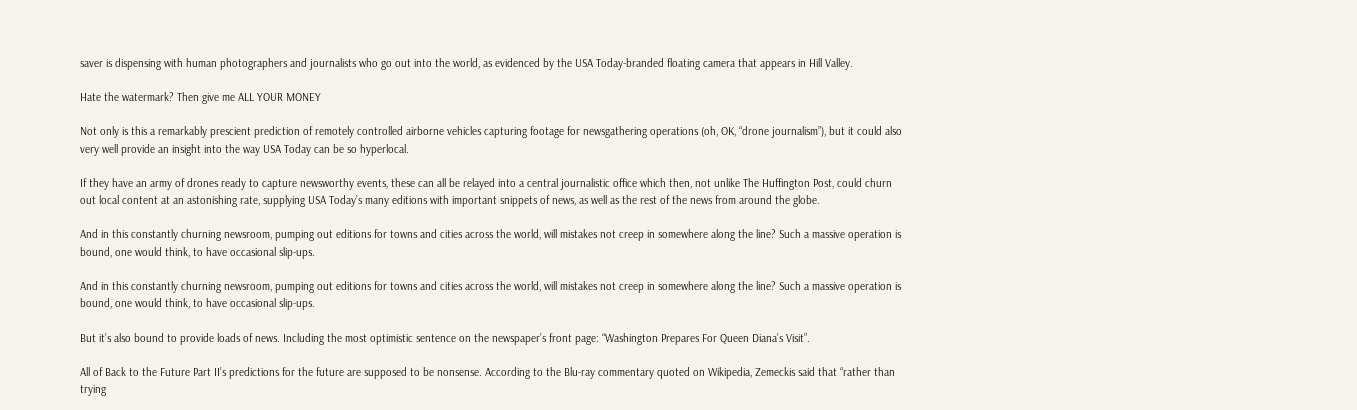saver is dispensing with human photographers and journalists who go out into the world, as evidenced by the USA Today-branded floating camera that appears in Hill Valley.

Hate the watermark? Then give me ALL YOUR MONEY

Not only is this a remarkably prescient prediction of remotely controlled airborne vehicles capturing footage for newsgathering operations (oh, OK, “drone journalism”), but it could also very well provide an insight into the way USA Today can be so hyperlocal.

If they have an army of drones ready to capture newsworthy events, these can all be relayed into a central journalistic office which then, not unlike The Huffington Post, could churn out local content at an astonishing rate, supplying USA Today’s many editions with important snippets of news, as well as the rest of the news from around the globe.

And in this constantly churning newsroom, pumping out editions for towns and cities across the world, will mistakes not creep in somewhere along the line? Such a massive operation is bound, one would think, to have occasional slip-ups.

And in this constantly churning newsroom, pumping out editions for towns and cities across the world, will mistakes not creep in somewhere along the line? Such a massive operation is bound, one would think, to have occasional slip-ups.

But it’s also bound to provide loads of news. Including the most optimistic sentence on the newspaper’s front page: “Washington Prepares For Queen Diana’s Visit”.

All of Back to the Future Part II’s predictions for the future are supposed to be nonsense. According to the Blu-ray commentary quoted on Wikipedia, Zemeckis said that “rather than trying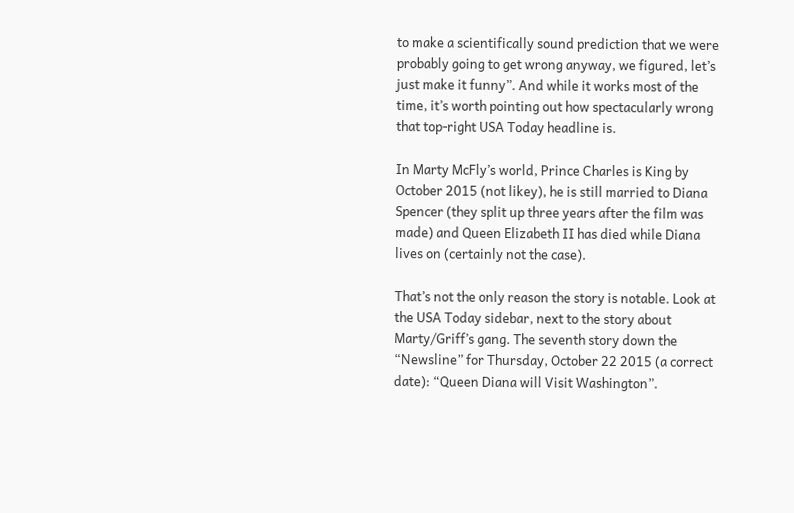to make a scientifically sound prediction that we were probably going to get wrong anyway, we figured, let’s just make it funny”. And while it works most of the time, it’s worth pointing out how spectacularly wrong that top-right USA Today headline is.

In Marty McFly’s world, Prince Charles is King by October 2015 (not likey), he is still married to Diana Spencer (they split up three years after the film was made) and Queen Elizabeth II has died while Diana lives on (certainly not the case).

That’s not the only reason the story is notable. Look at the USA Today sidebar, next to the story about Marty/Griff’s gang. The seventh story down the “Newsline” for Thursday, October 22 2015 (a correct date): “Queen Diana will Visit Washington”.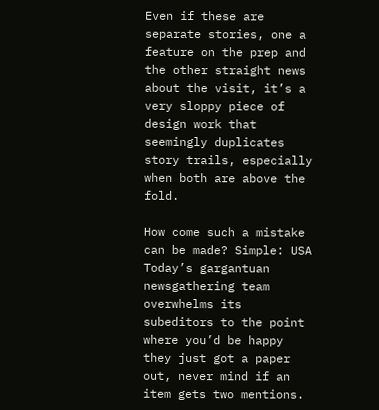Even if these are separate stories, one a feature on the prep and the other straight news about the visit, it’s a very sloppy piece of design work that seemingly duplicates story trails, especially when both are above the fold.

How come such a mistake can be made? Simple: USA Today’s gargantuan newsgathering team overwhelms its subeditors to the point where you’d be happy they just got a paper out, never mind if an item gets two mentions.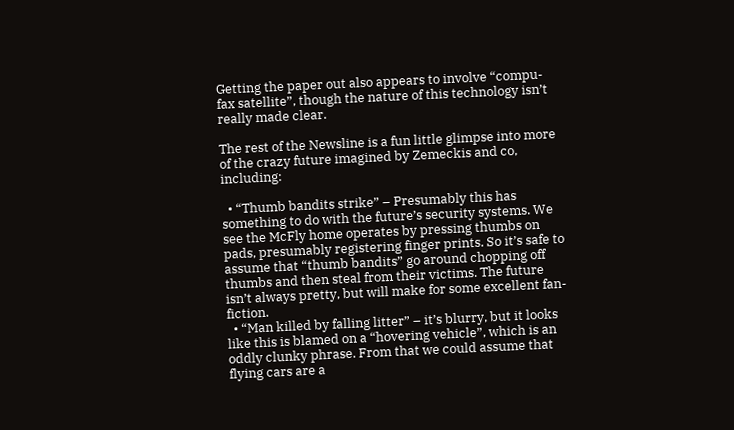Getting the paper out also appears to involve “compu-fax satellite”, though the nature of this technology isn’t really made clear.

The rest of the Newsline is a fun little glimpse into more of the crazy future imagined by Zemeckis and co, including:

  • “Thumb bandits strike” – Presumably this has something to do with the future’s security systems. We see the McFly home operates by pressing thumbs on pads, presumably registering finger prints. So it’s safe to assume that “thumb bandits” go around chopping off thumbs and then steal from their victims. The future isn’t always pretty, but will make for some excellent fan-fiction.
  • “Man killed by falling litter” – it’s blurry, but it looks like this is blamed on a “hovering vehicle”, which is an oddly clunky phrase. From that we could assume that flying cars are a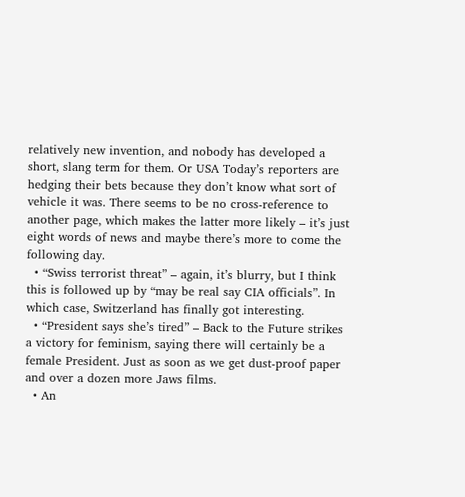relatively new invention, and nobody has developed a short, slang term for them. Or USA Today’s reporters are hedging their bets because they don’t know what sort of vehicle it was. There seems to be no cross-reference to another page, which makes the latter more likely – it’s just eight words of news and maybe there’s more to come the following day.
  • “Swiss terrorist threat” – again, it’s blurry, but I think this is followed up by “may be real say CIA officials”. In which case, Switzerland has finally got interesting.
  • “President says she’s tired” – Back to the Future strikes a victory for feminism, saying there will certainly be a female President. Just as soon as we get dust-proof paper and over a dozen more Jaws films.
  • An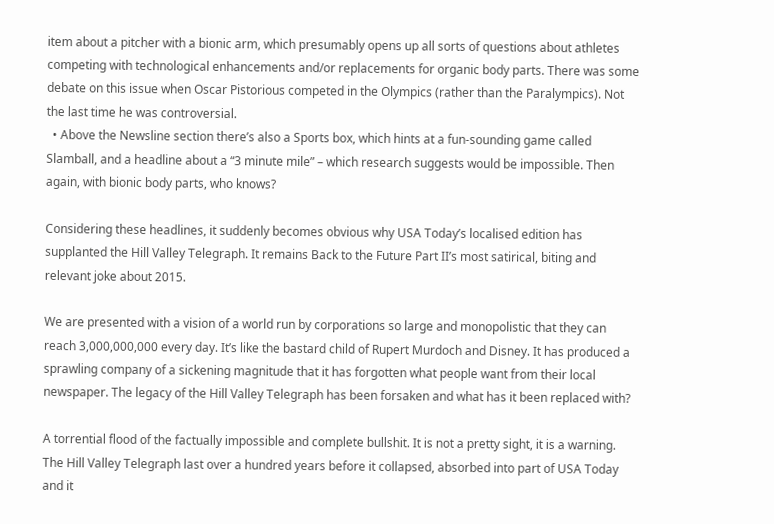item about a pitcher with a bionic arm, which presumably opens up all sorts of questions about athletes competing with technological enhancements and/or replacements for organic body parts. There was some debate on this issue when Oscar Pistorious competed in the Olympics (rather than the Paralympics). Not the last time he was controversial.
  • Above the Newsline section there’s also a Sports box, which hints at a fun-sounding game called Slamball, and a headline about a “3 minute mile” – which research suggests would be impossible. Then again, with bionic body parts, who knows?

Considering these headlines, it suddenly becomes obvious why USA Today’s localised edition has supplanted the Hill Valley Telegraph. It remains Back to the Future Part II’s most satirical, biting and relevant joke about 2015.

We are presented with a vision of a world run by corporations so large and monopolistic that they can reach 3,000,000,000 every day. It’s like the bastard child of Rupert Murdoch and Disney. It has produced a sprawling company of a sickening magnitude that it has forgotten what people want from their local newspaper. The legacy of the Hill Valley Telegraph has been forsaken and what has it been replaced with?

A torrential flood of the factually impossible and complete bullshit. It is not a pretty sight, it is a warning. The Hill Valley Telegraph last over a hundred years before it collapsed, absorbed into part of USA Today and it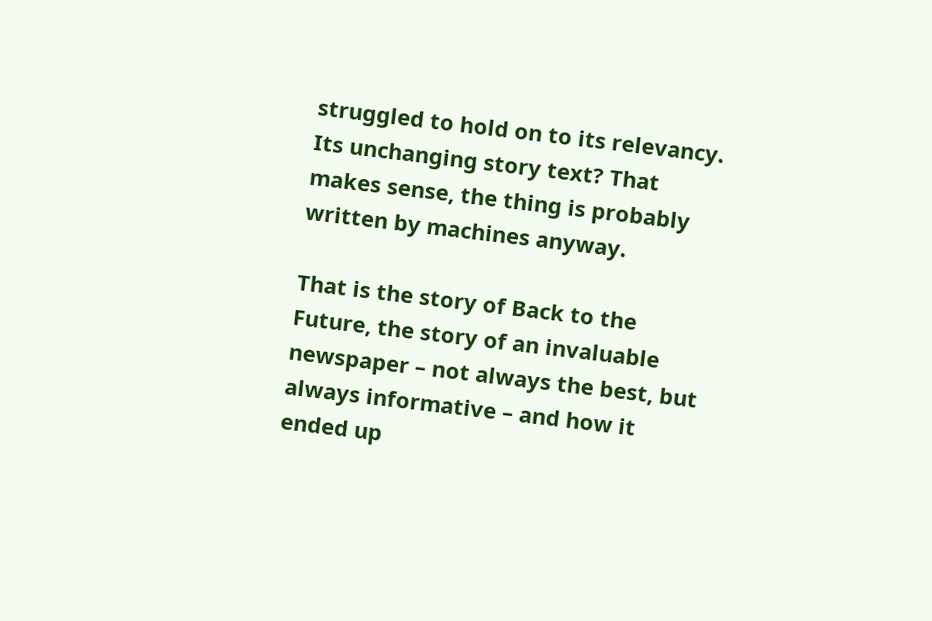struggled to hold on to its relevancy. Its unchanging story text? That makes sense, the thing is probably written by machines anyway.

That is the story of Back to the Future, the story of an invaluable newspaper – not always the best, but always informative – and how it ended up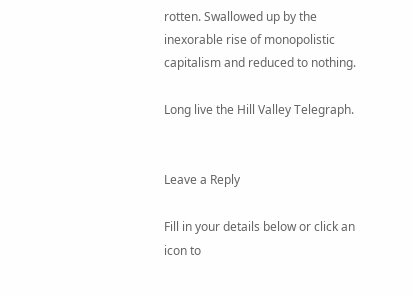rotten. Swallowed up by the inexorable rise of monopolistic capitalism and reduced to nothing.

Long live the Hill Valley Telegraph.


Leave a Reply

Fill in your details below or click an icon to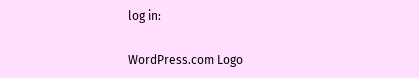log in:

WordPress.com Logo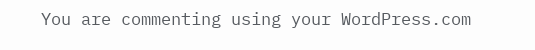You are commenting using your WordPress.com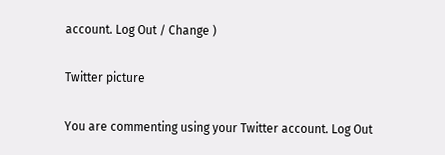account. Log Out / Change )

Twitter picture

You are commenting using your Twitter account. Log Out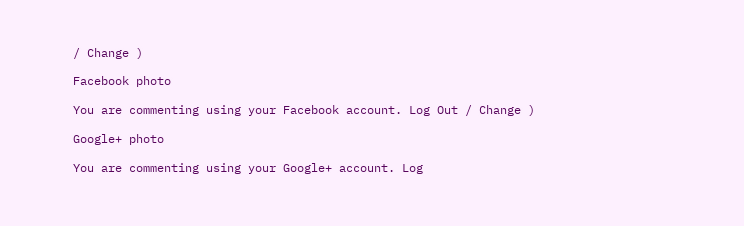/ Change )

Facebook photo

You are commenting using your Facebook account. Log Out / Change )

Google+ photo

You are commenting using your Google+ account. Log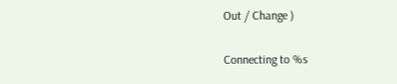Out / Change )

Connecting to %s